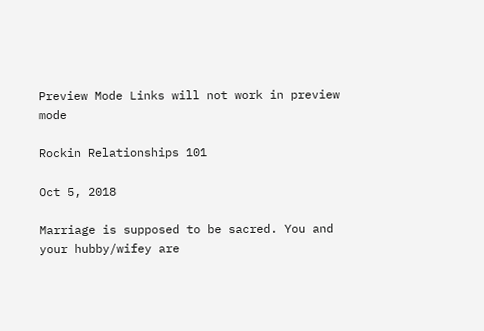Preview Mode Links will not work in preview mode

Rockin Relationships 101

Oct 5, 2018

Marriage is supposed to be sacred. You and your hubby/wifey are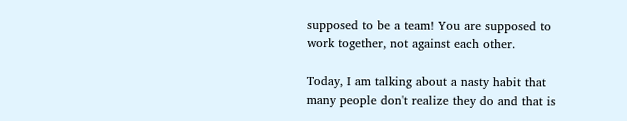supposed to be a team! You are supposed to work together, not against each other.

Today, I am talking about a nasty habit that many people don't realize they do and that is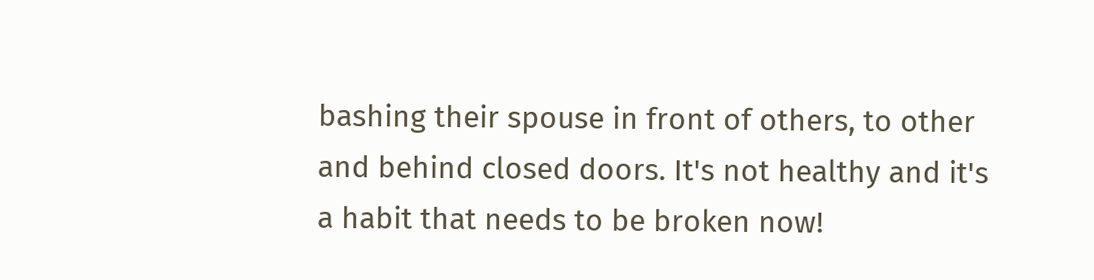bashing their spouse in front of others, to other and behind closed doors. It's not healthy and it's a habit that needs to be broken now!